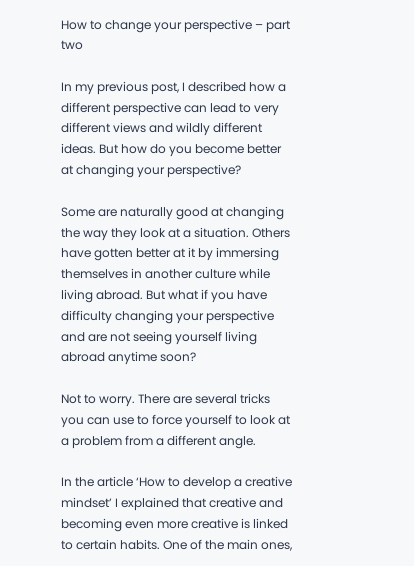How to change your perspective – part two

In my previous post, I described how a different perspective can lead to very different views and wildly different ideas. But how do you become better at changing your perspective?

Some are naturally good at changing the way they look at a situation. Others have gotten better at it by immersing themselves in another culture while living abroad. But what if you have difficulty changing your perspective and are not seeing yourself living abroad anytime soon?

Not to worry. There are several tricks you can use to force yourself to look at a problem from a different angle.

In the article ‘How to develop a creative mindset’ I explained that creative and becoming even more creative is linked to certain habits. One of the main ones,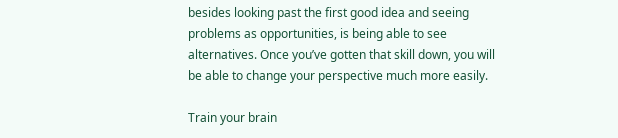besides looking past the first good idea and seeing problems as opportunities, is being able to see alternatives. Once you’ve gotten that skill down, you will be able to change your perspective much more easily.

Train your brain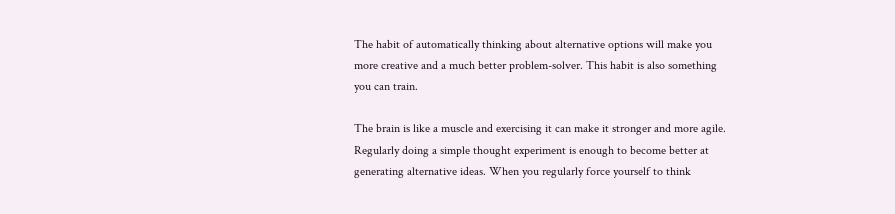The habit of automatically thinking about alternative options will make you more creative and a much better problem-solver. This habit is also something you can train.

The brain is like a muscle and exercising it can make it stronger and more agile. Regularly doing a simple thought experiment is enough to become better at generating alternative ideas. When you regularly force yourself to think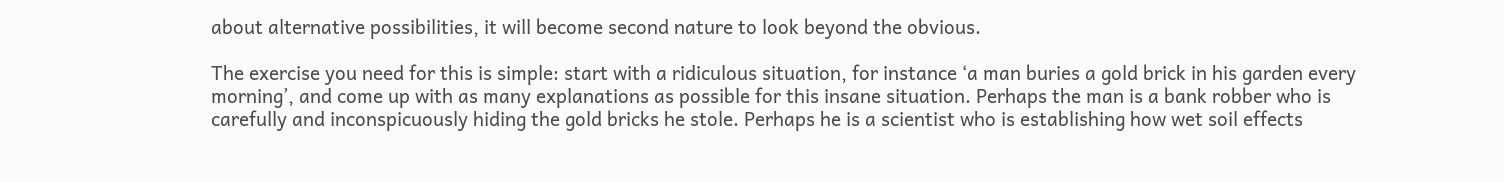about alternative possibilities, it will become second nature to look beyond the obvious.

The exercise you need for this is simple: start with a ridiculous situation, for instance ‘a man buries a gold brick in his garden every morning’, and come up with as many explanations as possible for this insane situation. Perhaps the man is a bank robber who is carefully and inconspicuously hiding the gold bricks he stole. Perhaps he is a scientist who is establishing how wet soil effects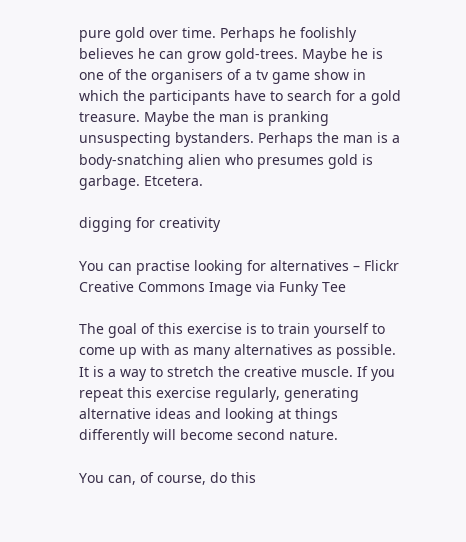pure gold over time. Perhaps he foolishly believes he can grow gold-trees. Maybe he is one of the organisers of a tv game show in which the participants have to search for a gold treasure. Maybe the man is pranking unsuspecting bystanders. Perhaps the man is a body-snatching alien who presumes gold is garbage. Etcetera.

digging for creativity

You can practise looking for alternatives – Flickr Creative Commons Image via Funky Tee

The goal of this exercise is to train yourself to come up with as many alternatives as possible. It is a way to stretch the creative muscle. If you repeat this exercise regularly, generating alternative ideas and looking at things differently will become second nature.

You can, of course, do this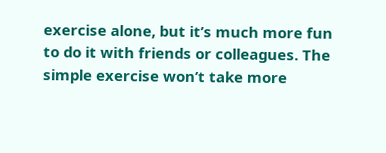exercise alone, but it’s much more fun to do it with friends or colleagues. The simple exercise won’t take more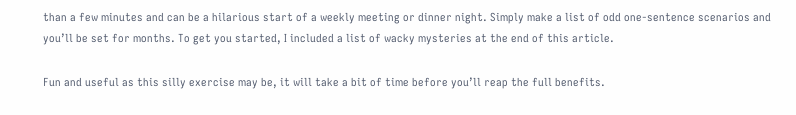than a few minutes and can be a hilarious start of a weekly meeting or dinner night. Simply make a list of odd one-sentence scenarios and you’ll be set for months. To get you started, I included a list of wacky mysteries at the end of this article.

Fun and useful as this silly exercise may be, it will take a bit of time before you’ll reap the full benefits.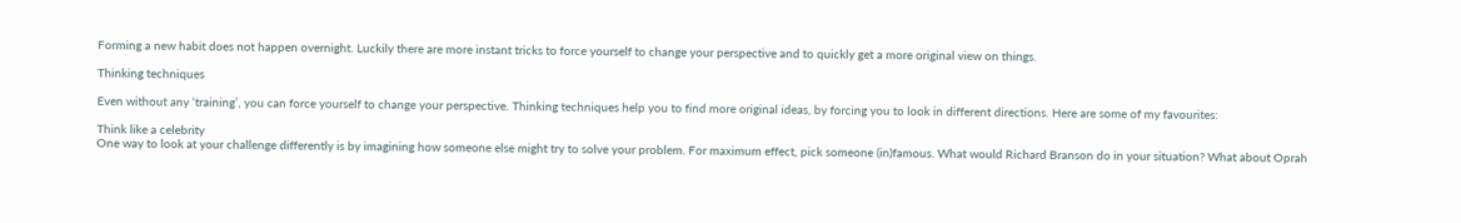Forming a new habit does not happen overnight. Luckily there are more instant tricks to force yourself to change your perspective and to quickly get a more original view on things.

Thinking techniques

Even without any ‘training’, you can force yourself to change your perspective. Thinking techniques help you to find more original ideas, by forcing you to look in different directions. Here are some of my favourites:

Think like a celebrity
One way to look at your challenge differently is by imagining how someone else might try to solve your problem. For maximum effect, pick someone (in)famous. What would Richard Branson do in your situation? What about Oprah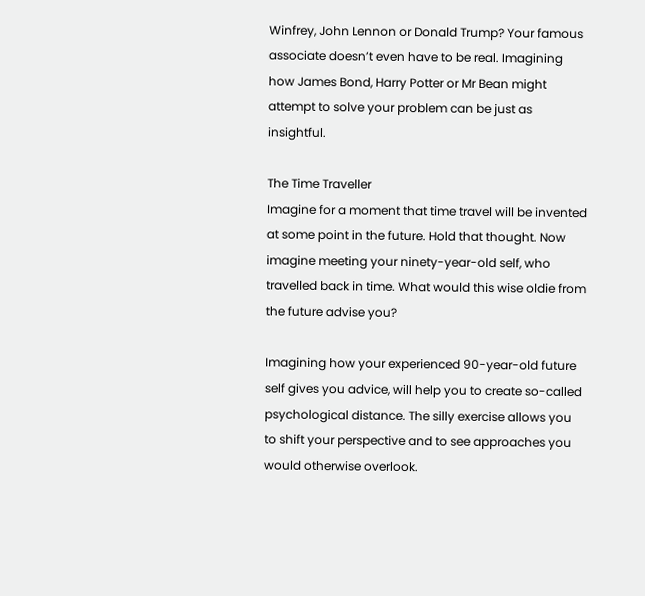Winfrey, John Lennon or Donald Trump? Your famous associate doesn’t even have to be real. Imagining how James Bond, Harry Potter or Mr Bean might attempt to solve your problem can be just as insightful.

The Time Traveller
Imagine for a moment that time travel will be invented at some point in the future. Hold that thought. Now imagine meeting your ninety-year-old self, who travelled back in time. What would this wise oldie from the future advise you?

Imagining how your experienced 90-year-old future self gives you advice, will help you to create so-called psychological distance. The silly exercise allows you to shift your perspective and to see approaches you would otherwise overlook.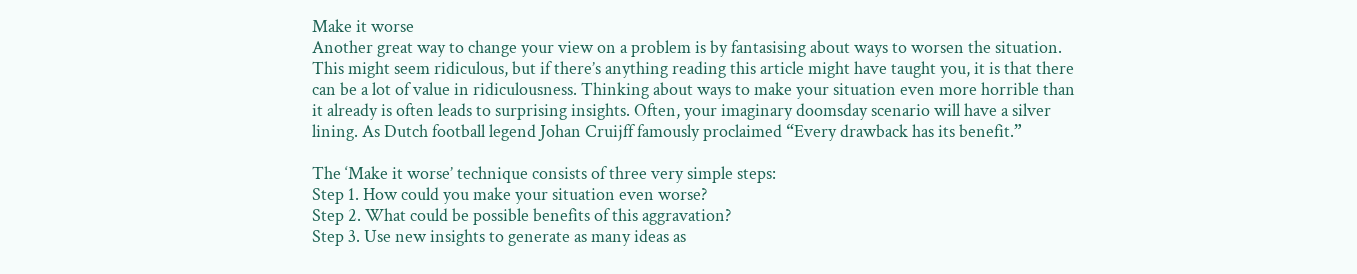Make it worse
Another great way to change your view on a problem is by fantasising about ways to worsen the situation. This might seem ridiculous, but if there’s anything reading this article might have taught you, it is that there can be a lot of value in ridiculousness. Thinking about ways to make your situation even more horrible than it already is often leads to surprising insights. Often, your imaginary doomsday scenario will have a silver lining. As Dutch football legend Johan Cruijff famously proclaimed “Every drawback has its benefit.”

The ‘Make it worse’ technique consists of three very simple steps:
Step 1. How could you make your situation even worse?
Step 2. What could be possible benefits of this aggravation?
Step 3. Use new insights to generate as many ideas as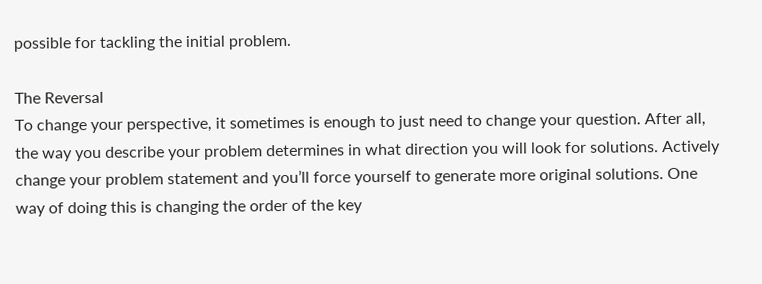possible for tackling the initial problem.

The Reversal
To change your perspective, it sometimes is enough to just need to change your question. After all, the way you describe your problem determines in what direction you will look for solutions. Actively change your problem statement and you’ll force yourself to generate more original solutions. One way of doing this is changing the order of the key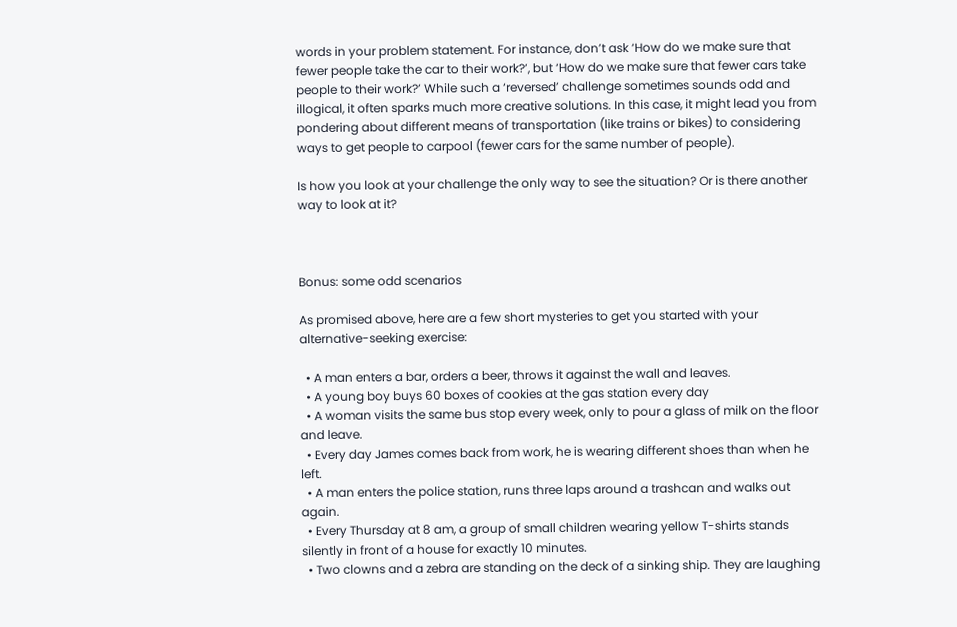words in your problem statement. For instance, don’t ask ‘How do we make sure that fewer people take the car to their work?’, but ‘How do we make sure that fewer cars take people to their work?’ While such a ‘reversed’ challenge sometimes sounds odd and illogical, it often sparks much more creative solutions. In this case, it might lead you from pondering about different means of transportation (like trains or bikes) to considering ways to get people to carpool (fewer cars for the same number of people).

Is how you look at your challenge the only way to see the situation? Or is there another way to look at it?



Bonus: some odd scenarios

As promised above, here are a few short mysteries to get you started with your alternative-seeking exercise:

  • A man enters a bar, orders a beer, throws it against the wall and leaves.
  • A young boy buys 60 boxes of cookies at the gas station every day
  • A woman visits the same bus stop every week, only to pour a glass of milk on the floor and leave.
  • Every day James comes back from work, he is wearing different shoes than when he left.
  • A man enters the police station, runs three laps around a trashcan and walks out again.
  • Every Thursday at 8 am, a group of small children wearing yellow T-shirts stands silently in front of a house for exactly 10 minutes.
  • Two clowns and a zebra are standing on the deck of a sinking ship. They are laughing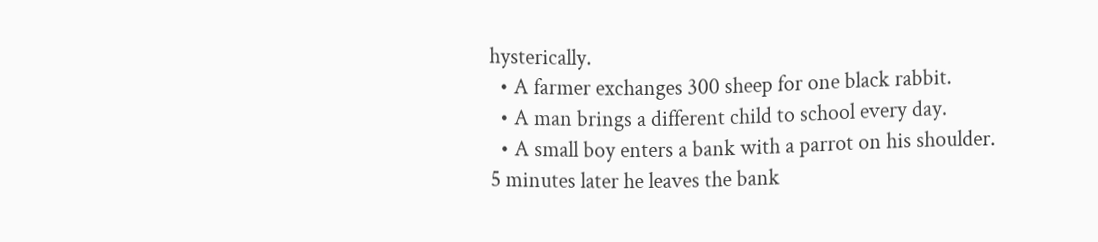hysterically.
  • A farmer exchanges 300 sheep for one black rabbit.
  • A man brings a different child to school every day.
  • A small boy enters a bank with a parrot on his shoulder. 5 minutes later he leaves the bank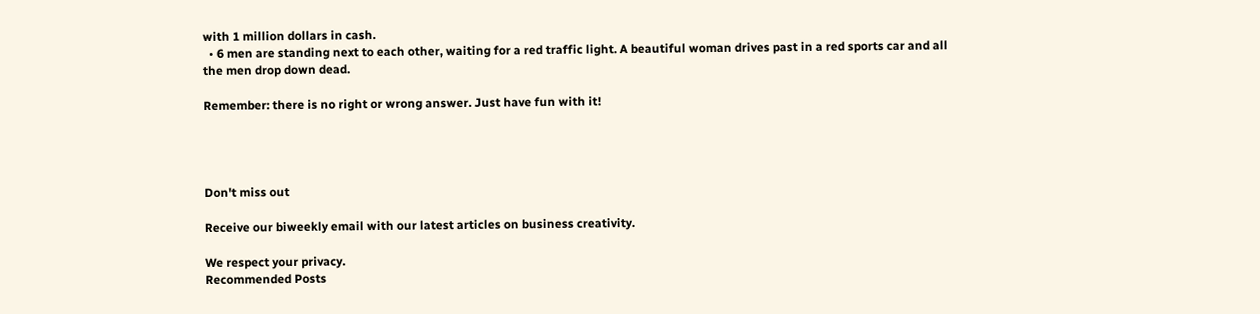with 1 million dollars in cash.
  • 6 men are standing next to each other, waiting for a red traffic light. A beautiful woman drives past in a red sports car and all the men drop down dead.

Remember: there is no right or wrong answer. Just have fun with it!




Don't miss out

Receive our biweekly email with our latest articles on business creativity.

We respect your privacy.
Recommended Posts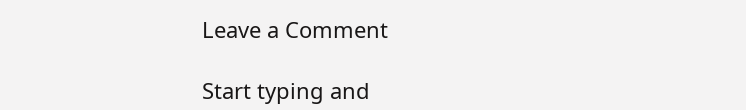Leave a Comment

Start typing and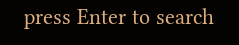press Enter to search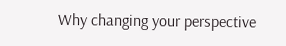Why changing your perspective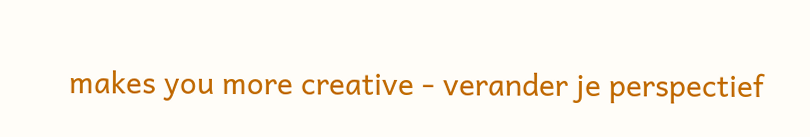makes you more creative - verander je perspectief